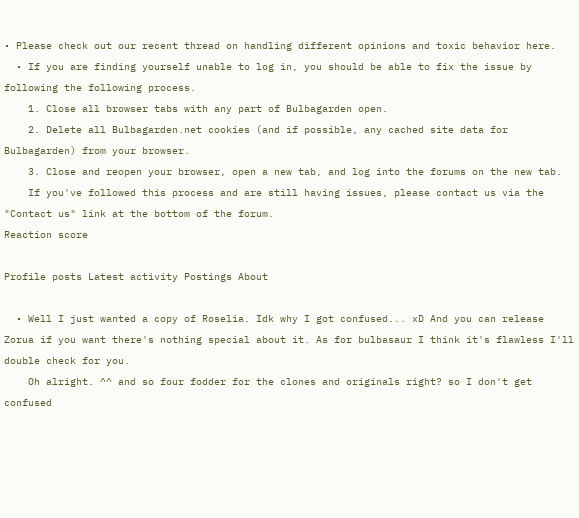• Please check out our recent thread on handling different opinions and toxic behavior here.
  • If you are finding yourself unable to log in, you should be able to fix the issue by following the following process.
    1. Close all browser tabs with any part of Bulbagarden open.
    2. Delete all Bulbagarden.net cookies (and if possible, any cached site data for Bulbagarden) from your browser.
    3. Close and reopen your browser, open a new tab, and log into the forums on the new tab.
    If you've followed this process and are still having issues, please contact us via the "Contact us" link at the bottom of the forum.
Reaction score

Profile posts Latest activity Postings About

  • Well I just wanted a copy of Roselia. Idk why I got confused... xD And you can release Zorua if you want there's nothing special about it. As for bulbasaur I think it's flawless I'll double check for you.
    Oh alright. ^^ and so four fodder for the clones and originals right? so I don't get confused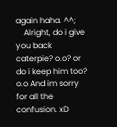again haha. ^^;
    Alright, do i give you back caterpie? o.o? or do i keep him too? o.o And im sorry for all the confusion. xD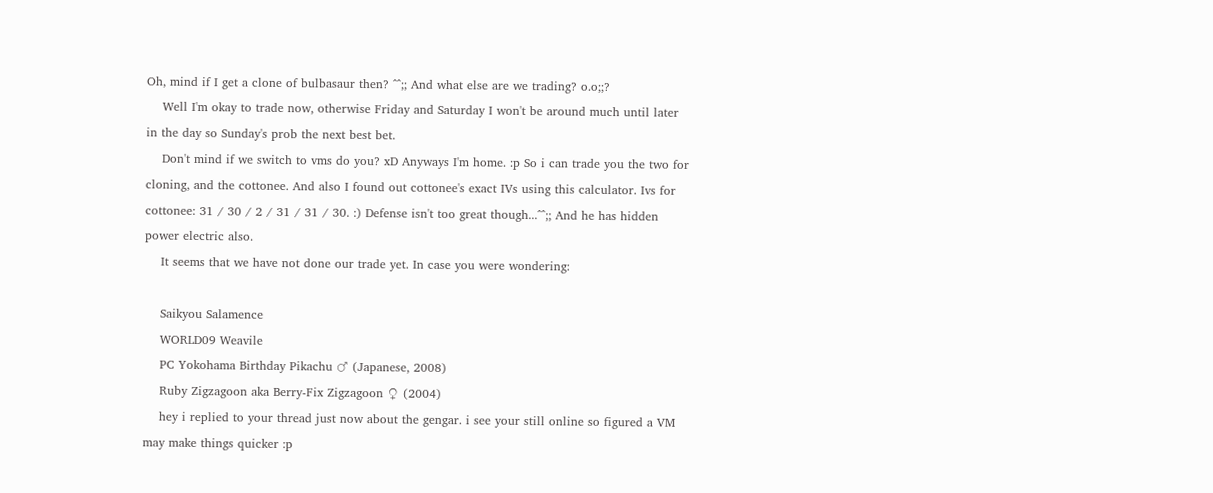Oh, mind if I get a clone of bulbasaur then? ^^;; And what else are we trading? o.o;;?
    Well I'm okay to trade now, otherwise Friday and Saturday I won't be around much until later in the day so Sunday's prob the next best bet.
    Don't mind if we switch to vms do you? xD Anyways I'm home. :p So i can trade you the two for cloning, and the cottonee. And also I found out cottonee's exact IVs using this calculator. Ivs for cottonee: 31 / 30 / 2 / 31 / 31 / 30. :) Defense isn't too great though...^^;; And he has hidden power electric also.
    It seems that we have not done our trade yet. In case you were wondering:

    Saikyou Salamence
    WORLD09 Weavile
    PC Yokohama Birthday Pikachu ♂ (Japanese, 2008)
    Ruby Zigzagoon aka Berry-Fix Zigzagoon ♀ (2004)
    hey i replied to your thread just now about the gengar. i see your still online so figured a VM may make things quicker :p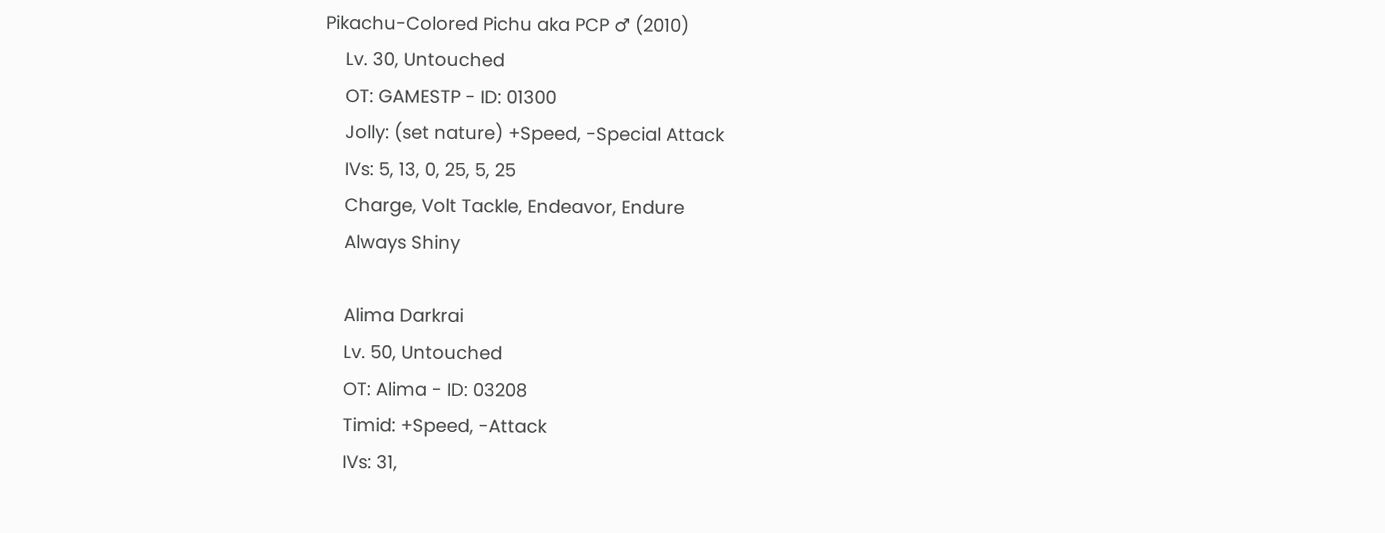Pikachu-Colored Pichu aka PCP ♂ (2010)
    Lv. 30, Untouched
    OT: GAMESTP - ID: 01300
    Jolly: (set nature) +Speed, -Special Attack
    IVs: 5, 13, 0, 25, 5, 25
    Charge, Volt Tackle, Endeavor, Endure
    Always Shiny

    Alima Darkrai
    Lv. 50, Untouched
    OT: Alima - ID: 03208
    Timid: +Speed, -Attack
    IVs: 31,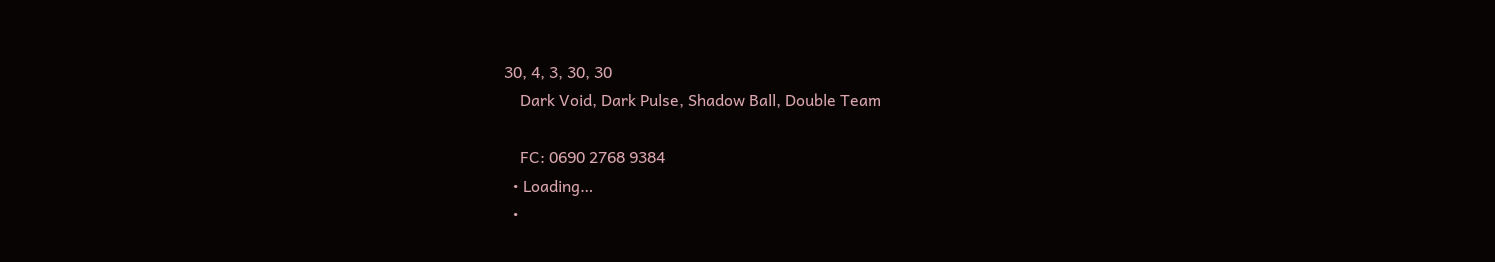30, 4, 3, 30, 30
    Dark Void, Dark Pulse, Shadow Ball, Double Team

    FC: 0690 2768 9384
  • Loading…
  •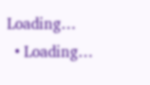Loading…
  • Loading…